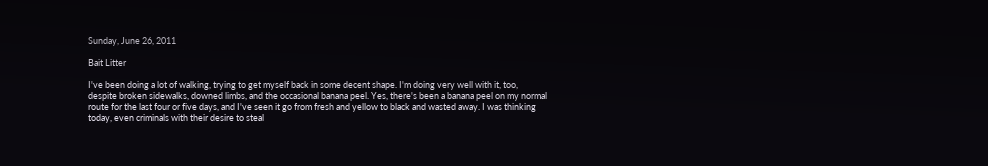Sunday, June 26, 2011

Bait Litter

I've been doing a lot of walking, trying to get myself back in some decent shape. I'm doing very well with it, too, despite broken sidewalks, downed limbs, and the occasional banana peel. Yes, there's been a banana peel on my normal route for the last four or five days, and I've seen it go from fresh and yellow to black and wasted away. I was thinking today, even criminals with their desire to steal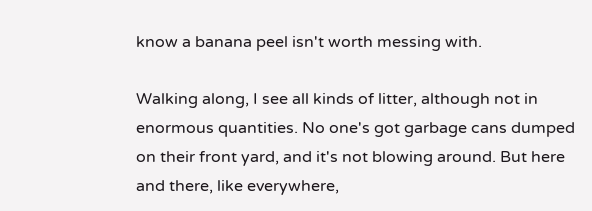know a banana peel isn't worth messing with.

Walking along, I see all kinds of litter, although not in enormous quantities. No one's got garbage cans dumped on their front yard, and it's not blowing around. But here and there, like everywhere,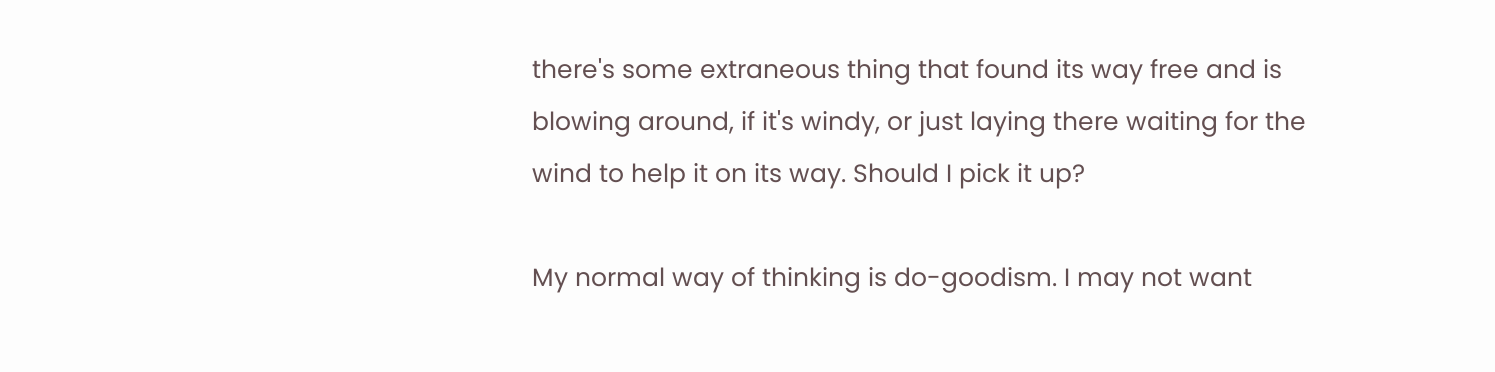there's some extraneous thing that found its way free and is blowing around, if it's windy, or just laying there waiting for the wind to help it on its way. Should I pick it up?

My normal way of thinking is do-goodism. I may not want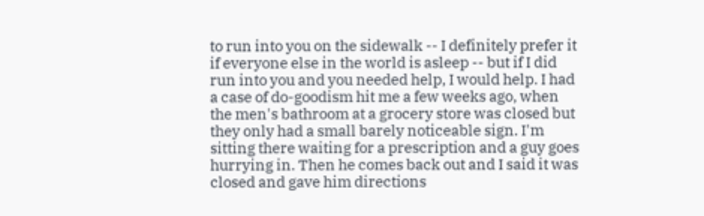to run into you on the sidewalk -- I definitely prefer it if everyone else in the world is asleep -- but if I did run into you and you needed help, I would help. I had a case of do-goodism hit me a few weeks ago, when the men's bathroom at a grocery store was closed but they only had a small barely noticeable sign. I'm sitting there waiting for a prescription and a guy goes hurrying in. Then he comes back out and I said it was closed and gave him directions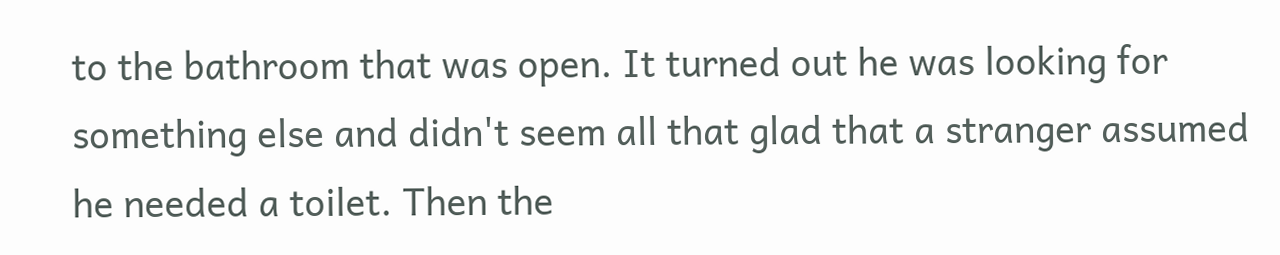to the bathroom that was open. It turned out he was looking for something else and didn't seem all that glad that a stranger assumed he needed a toilet. Then the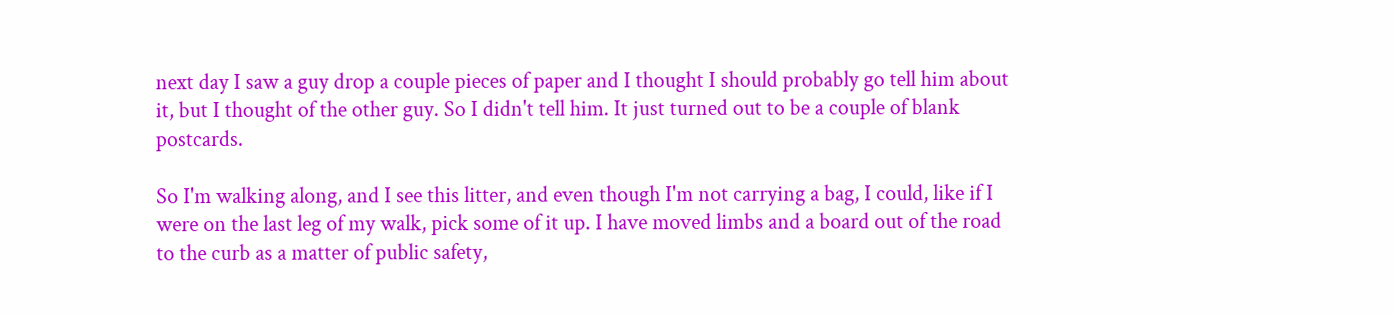next day I saw a guy drop a couple pieces of paper and I thought I should probably go tell him about it, but I thought of the other guy. So I didn't tell him. It just turned out to be a couple of blank postcards.

So I'm walking along, and I see this litter, and even though I'm not carrying a bag, I could, like if I were on the last leg of my walk, pick some of it up. I have moved limbs and a board out of the road to the curb as a matter of public safety,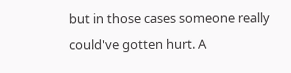but in those cases someone really could've gotten hurt. A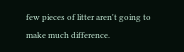few pieces of litter aren't going to make much difference.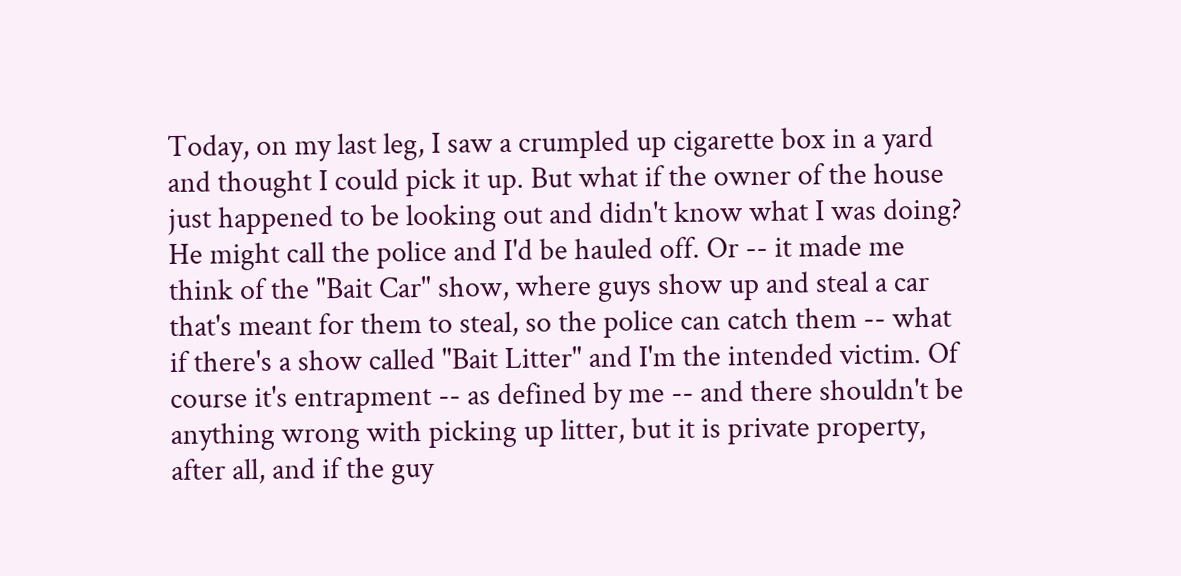Today, on my last leg, I saw a crumpled up cigarette box in a yard and thought I could pick it up. But what if the owner of the house just happened to be looking out and didn't know what I was doing? He might call the police and I'd be hauled off. Or -- it made me think of the "Bait Car" show, where guys show up and steal a car that's meant for them to steal, so the police can catch them -- what if there's a show called "Bait Litter" and I'm the intended victim. Of course it's entrapment -- as defined by me -- and there shouldn't be anything wrong with picking up litter, but it is private property, after all, and if the guy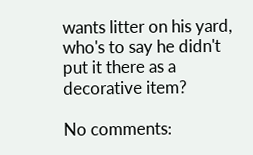wants litter on his yard, who's to say he didn't put it there as a decorative item?

No comments: